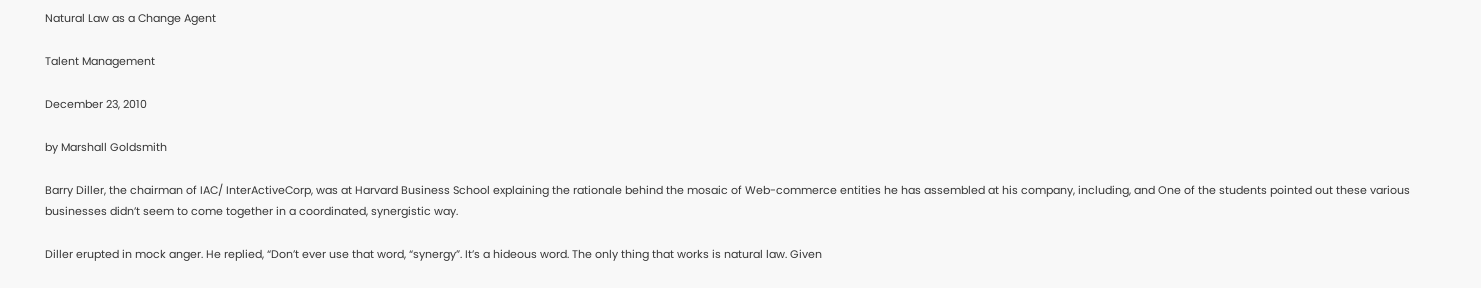Natural Law as a Change Agent

Talent Management

December 23, 2010

by Marshall Goldsmith

Barry Diller, the chairman of IAC/ InterActiveCorp, was at Harvard Business School explaining the rationale behind the mosaic of Web-commerce entities he has assembled at his company, including, and One of the students pointed out these various businesses didn’t seem to come together in a coordinated, synergistic way.

Diller erupted in mock anger. He replied, “Don’t ever use that word, “synergy”. It’s a hideous word. The only thing that works is natural law. Given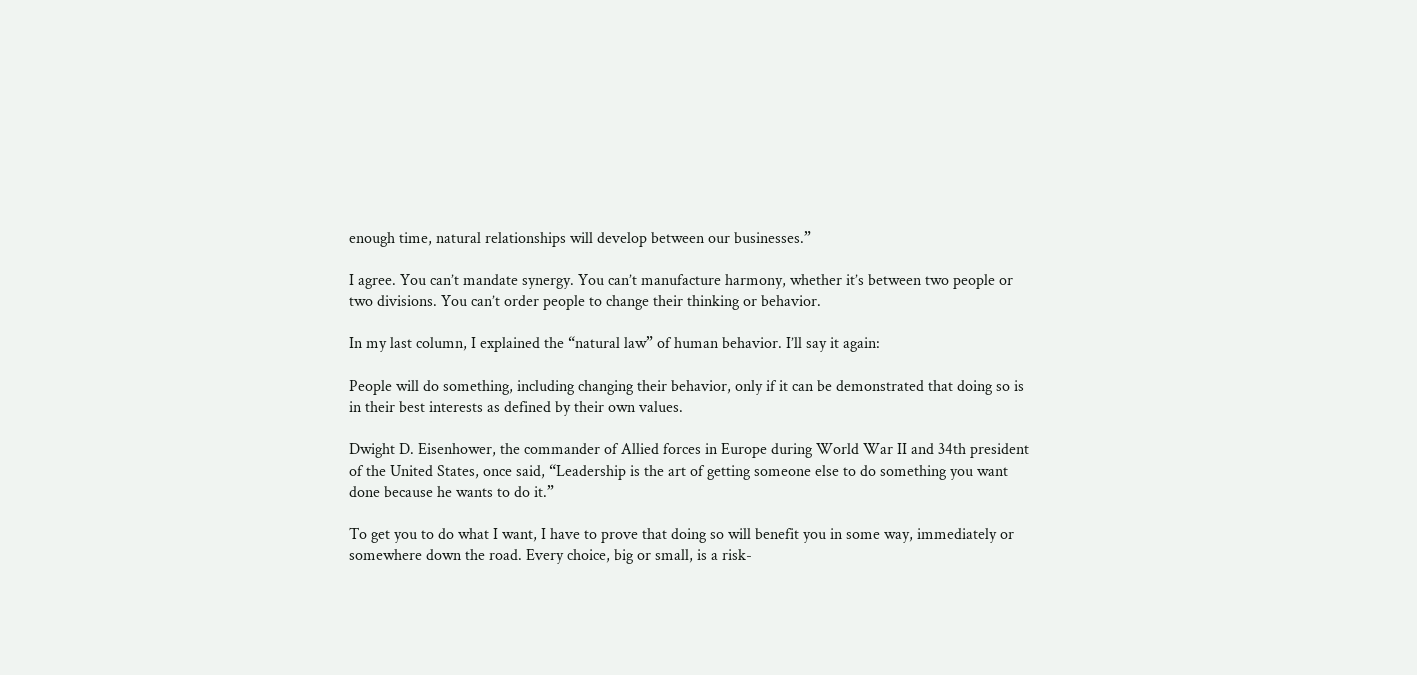enough time, natural relationships will develop between our businesses.”

I agree. You can’t mandate synergy. You can’t manufacture harmony, whether it’s between two people or two divisions. You can’t order people to change their thinking or behavior.

In my last column, I explained the “natural law” of human behavior. I’ll say it again:

People will do something, including changing their behavior, only if it can be demonstrated that doing so is in their best interests as defined by their own values.

Dwight D. Eisenhower, the commander of Allied forces in Europe during World War II and 34th president of the United States, once said, “Leadership is the art of getting someone else to do something you want done because he wants to do it.”

To get you to do what I want, I have to prove that doing so will benefit you in some way, immediately or somewhere down the road. Every choice, big or small, is a risk-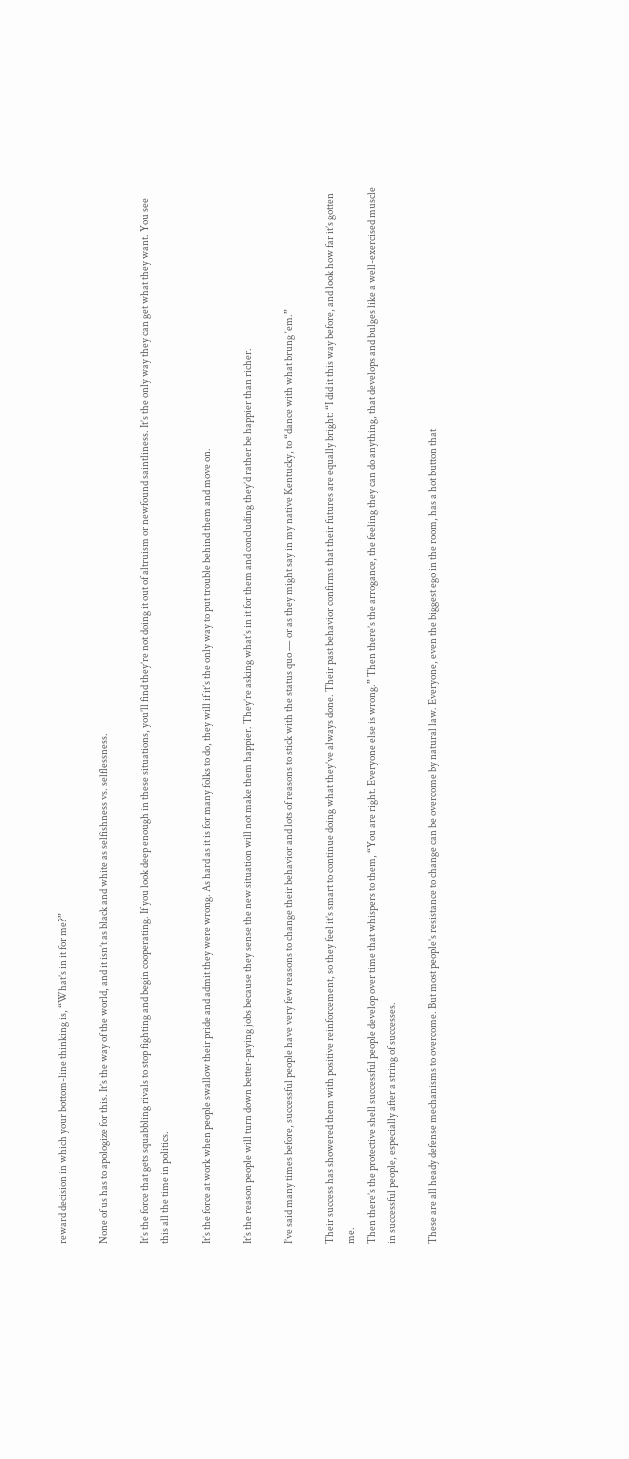reward decision in which your bottom-line thinking is, “What’s in it for me?”

None of us has to apologize for this. It’s the way of the world, and it isn’t as black and white as selfishness vs. selflessness.

It’s the force that gets squabbling rivals to stop fighting and begin cooperating. If you look deep enough in these situations, you’ll find they’re not doing it out of altruism or newfound saintliness. It’s the only way they can get what they want. You see this all the time in politics.

It’s the force at work when people swallow their pride and admit they were wrong. As hard as it is for many folks to do, they will if it’s the only way to put trouble behind them and move on.

It’s the reason people will turn down better-paying jobs because they sense the new situation will not make them happier. They’re asking what’s in it for them and concluding they’d rather be happier than richer.

I’ve said many times before, successful people have very few reasons to change their behavior and lots of reasons to stick with the status quo — or as they might say in my native Kentucky, to “dance with what brung ‘em.”

Their success has showered them with positive reinforcement, so they feel it’s smart to continue doing what they’ve always done. Their past behavior confirms that their futures are equally bright: “I did it this way before, and look how far it’s gotten me.
Then there’s the protective shell successful people develop over time that whispers to them, “You are right. Everyone else is wrong.” Then there’s the arrogance, the feeling they can do anything, that develops and bulges like a well-exercised muscle in successful people, especially after a string of successes.

These are all heady defense mechanisms to overcome. But most people’s resistance to change can be overcome by natural law. Everyone, even the biggest ego in the room, has a hot button that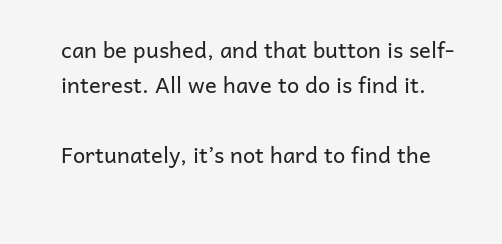can be pushed, and that button is self-interest. All we have to do is find it.

Fortunately, it’s not hard to find the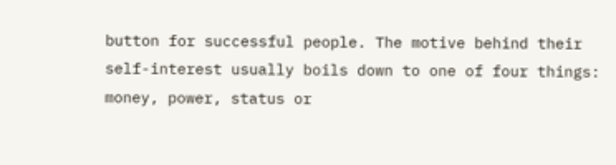button for successful people. The motive behind their self-interest usually boils down to one of four things: money, power, status or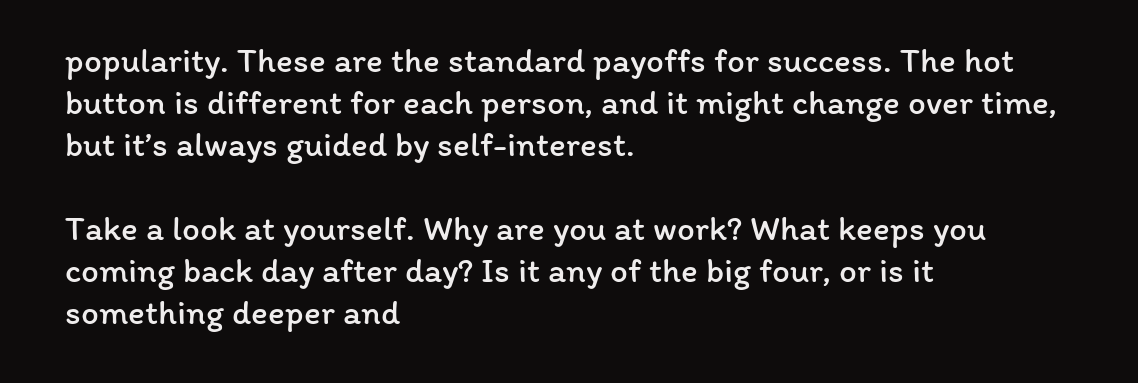popularity. These are the standard payoffs for success. The hot button is different for each person, and it might change over time, but it’s always guided by self-interest.

Take a look at yourself. Why are you at work? What keeps you coming back day after day? Is it any of the big four, or is it something deeper and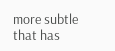more subtle that has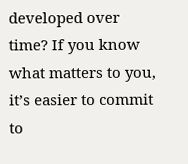developed over time? If you know what matters to you, it’s easier to commit to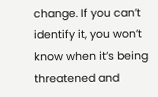change. If you can’t identify it, you won’t know when it’s being threatened and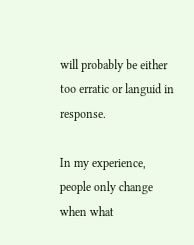will probably be either too erratic or languid in response.

In my experience, people only change when what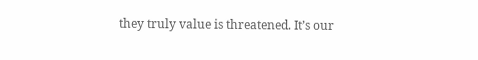they truly value is threatened. It’s our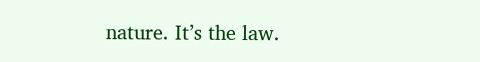nature. It’s the law.